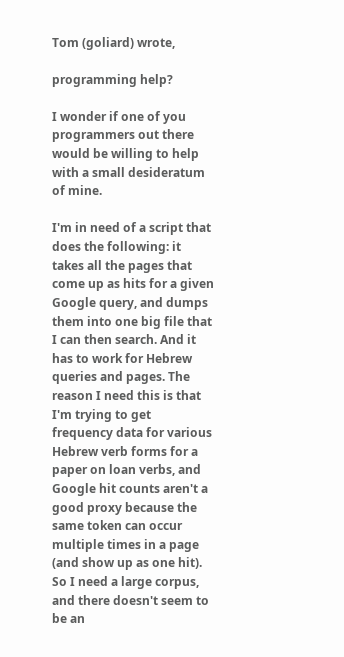Tom (goliard) wrote,

programming help?

I wonder if one of you programmers out there would be willing to help with a small desideratum of mine.

I'm in need of a script that does the following: it takes all the pages that come up as hits for a given Google query, and dumps them into one big file that I can then search. And it has to work for Hebrew queries and pages. The reason I need this is that I'm trying to get frequency data for various Hebrew verb forms for a paper on loan verbs, and Google hit counts aren't a good proxy because the same token can occur multiple times in a page (and show up as one hit). So I need a large corpus, and there doesn't seem to be an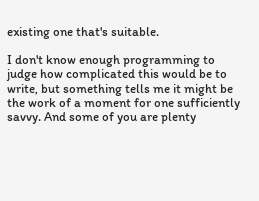existing one that's suitable.

I don't know enough programming to judge how complicated this would be to write, but something tells me it might be the work of a moment for one sufficiently savvy. And some of you are plenty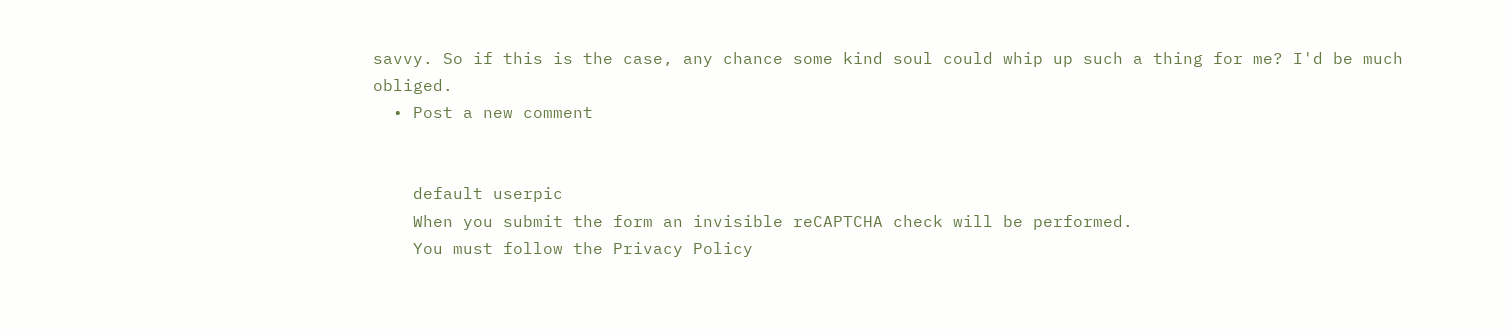savvy. So if this is the case, any chance some kind soul could whip up such a thing for me? I'd be much obliged.
  • Post a new comment


    default userpic
    When you submit the form an invisible reCAPTCHA check will be performed.
    You must follow the Privacy Policy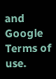and Google Terms of use.